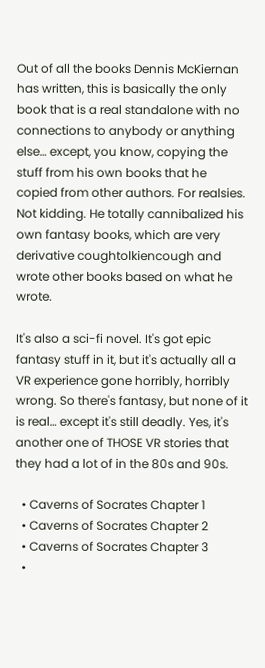Out of all the books Dennis McKiernan has written, this is basically the only book that is a real standalone with no connections to anybody or anything else… except, you know, copying the stuff from his own books that he copied from other authors. For realsies. Not kidding. He totally cannibalized his own fantasy books, which are very derivative coughtolkiencough and wrote other books based on what he wrote.

It's also a sci-fi novel. It's got epic fantasy stuff in it, but it's actually all a VR experience gone horribly, horribly wrong. So there's fantasy, but none of it is real… except it's still deadly. Yes, it's another one of THOSE VR stories that they had a lot of in the 80s and 90s.

  • Caverns of Socrates Chapter 1
  • Caverns of Socrates Chapter 2
  • Caverns of Socrates Chapter 3
  •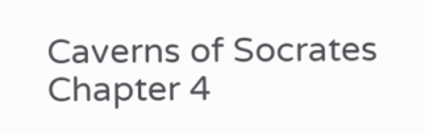Caverns of Socrates Chapter 4